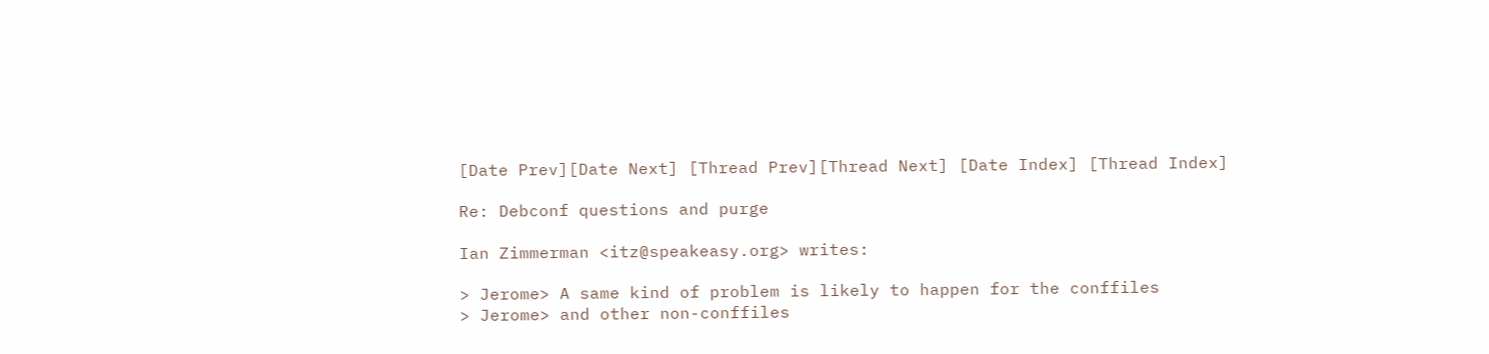[Date Prev][Date Next] [Thread Prev][Thread Next] [Date Index] [Thread Index]

Re: Debconf questions and purge

Ian Zimmerman <itz@speakeasy.org> writes:

> Jerome> A same kind of problem is likely to happen for the conffiles
> Jerome> and other non-conffiles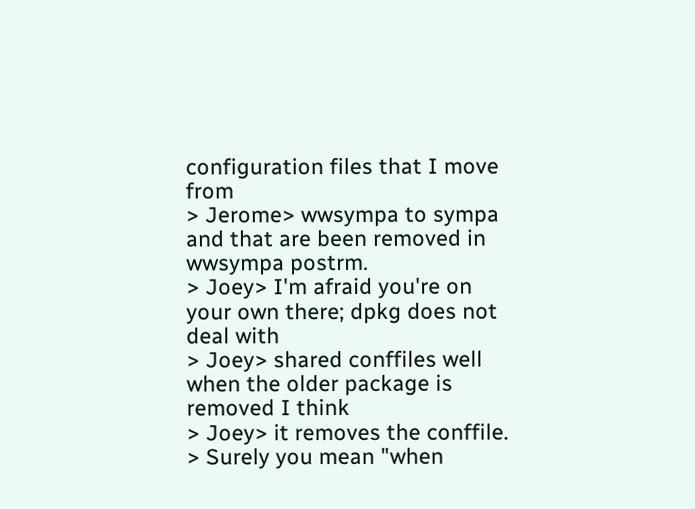configuration files that I move from
> Jerome> wwsympa to sympa and that are been removed in wwsympa postrm.
> Joey> I'm afraid you're on your own there; dpkg does not deal with
> Joey> shared conffiles well when the older package is removed I think
> Joey> it removes the conffile.
> Surely you mean "when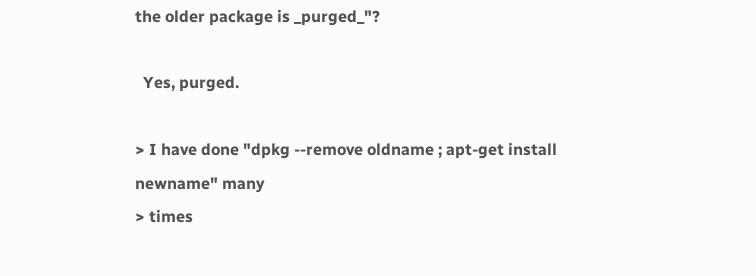the older package is _purged_"?

  Yes, purged.

> I have done "dpkg --remove oldname ; apt-get install newname" many
> times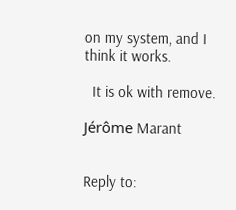on my system, and I think it works.

  It is ok with remove.

Jérôme Marant


Reply to: